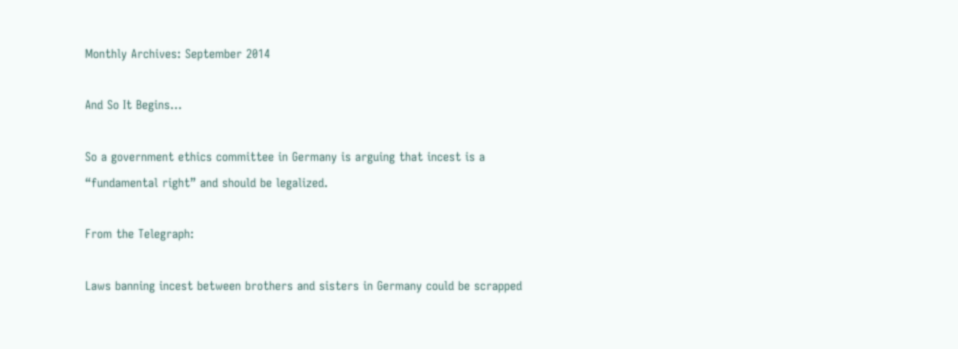Monthly Archives: September 2014

And So It Begins…

So a government ethics committee in Germany is arguing that incest is a “fundamental right” and should be legalized.

From the Telegraph:

Laws banning incest between brothers and sisters in Germany could be scrapped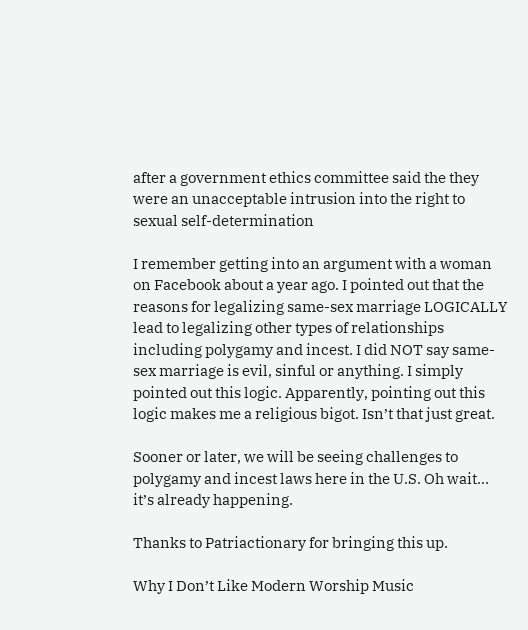after a government ethics committee said the they were an unacceptable intrusion into the right to sexual self-determination

I remember getting into an argument with a woman on Facebook about a year ago. I pointed out that the reasons for legalizing same-sex marriage LOGICALLY lead to legalizing other types of relationships including polygamy and incest. I did NOT say same-sex marriage is evil, sinful or anything. I simply pointed out this logic. Apparently, pointing out this logic makes me a religious bigot. Isn’t that just great.

Sooner or later, we will be seeing challenges to polygamy and incest laws here in the U.S. Oh wait… it’s already happening.

Thanks to Patriactionary for bringing this up.

Why I Don’t Like Modern Worship Music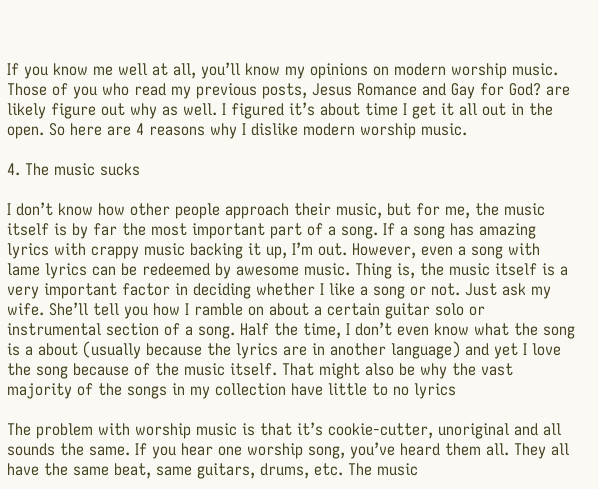If you know me well at all, you’ll know my opinions on modern worship music. Those of you who read my previous posts, Jesus Romance and Gay for God? are likely figure out why as well. I figured it’s about time I get it all out in the open. So here are 4 reasons why I dislike modern worship music.

4. The music sucks

I don’t know how other people approach their music, but for me, the music itself is by far the most important part of a song. If a song has amazing lyrics with crappy music backing it up, I’m out. However, even a song with lame lyrics can be redeemed by awesome music. Thing is, the music itself is a very important factor in deciding whether I like a song or not. Just ask my wife. She’ll tell you how I ramble on about a certain guitar solo or instrumental section of a song. Half the time, I don’t even know what the song is a about (usually because the lyrics are in another language) and yet I love the song because of the music itself. That might also be why the vast majority of the songs in my collection have little to no lyrics

The problem with worship music is that it’s cookie-cutter, unoriginal and all sounds the same. If you hear one worship song, you’ve heard them all. They all have the same beat, same guitars, drums, etc. The music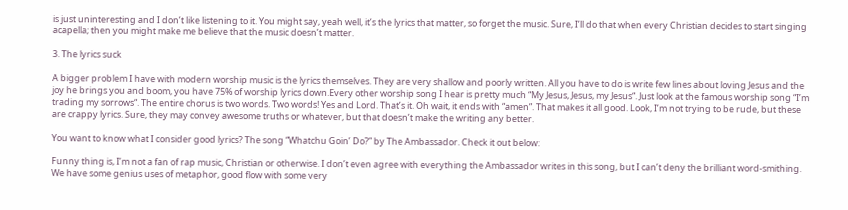is just uninteresting and I don’t like listening to it. You might say, yeah well, it’s the lyrics that matter, so forget the music. Sure, I’ll do that when every Christian decides to start singing acapella; then you might make me believe that the music doesn’t matter.

3. The lyrics suck

A bigger problem I have with modern worship music is the lyrics themselves. They are very shallow and poorly written. All you have to do is write few lines about loving Jesus and the joy he brings you and boom, you have 75% of worship lyrics down.Every other worship song I hear is pretty much “My Jesus, Jesus, my Jesus“. Just look at the famous worship song “I’m trading my sorrows“. The entire chorus is two words. Two words! Yes and Lord. That’s it. Oh wait, it ends with “amen”. That makes it all good. Look, I’m not trying to be rude, but these are crappy lyrics. Sure, they may convey awesome truths or whatever, but that doesn’t make the writing any better.

You want to know what I consider good lyrics? The song “Whatchu Goin’ Do?” by The Ambassador. Check it out below:

Funny thing is, I’m not a fan of rap music, Christian or otherwise. I don’t even agree with everything the Ambassador writes in this song, but I can’t deny the brilliant word-smithing. We have some genius uses of metaphor, good flow with some very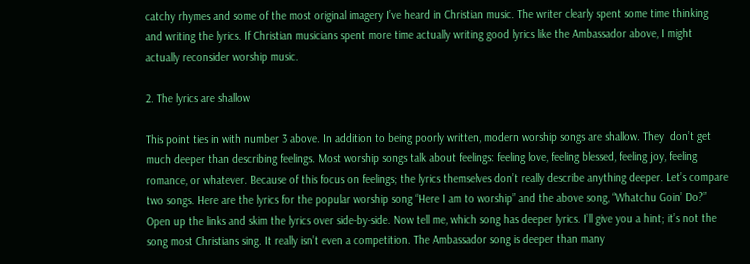catchy rhymes and some of the most original imagery I’ve heard in Christian music. The writer clearly spent some time thinking and writing the lyrics. If Christian musicians spent more time actually writing good lyrics like the Ambassador above, I might actually reconsider worship music.

2. The lyrics are shallow

This point ties in with number 3 above. In addition to being poorly written, modern worship songs are shallow. They  don’t get much deeper than describing feelings. Most worship songs talk about feelings: feeling love, feeling blessed, feeling joy, feeling romance, or whatever. Because of this focus on feelings; the lyrics themselves don’t really describe anything deeper. Let’s compare two songs. Here are the lyrics for the popular worship song “Here I am to worship” and the above song, “Whatchu Goin’ Do?” Open up the links and skim the lyrics over side-by-side. Now tell me, which song has deeper lyrics. I’ll give you a hint; it’s not the song most Christians sing. It really isn’t even a competition. The Ambassador song is deeper than many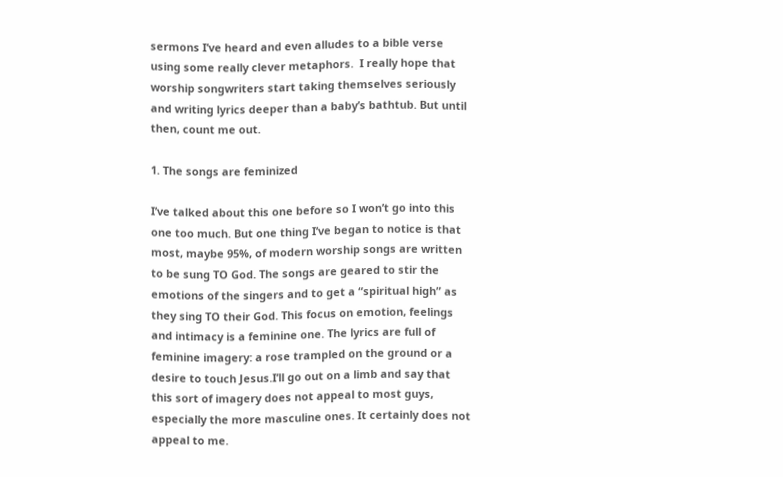sermons I’ve heard and even alludes to a bible verse using some really clever metaphors.  I really hope that worship songwriters start taking themselves seriously and writing lyrics deeper than a baby’s bathtub. But until then, count me out.

1. The songs are feminized

I’ve talked about this one before so I won’t go into this one too much. But one thing I’ve began to notice is that most, maybe 95%, of modern worship songs are written to be sung TO God. The songs are geared to stir the emotions of the singers and to get a “spiritual high” as they sing TO their God. This focus on emotion, feelings and intimacy is a feminine one. The lyrics are full of feminine imagery: a rose trampled on the ground or a desire to touch Jesus.I’ll go out on a limb and say that this sort of imagery does not appeal to most guys, especially the more masculine ones. It certainly does not appeal to me.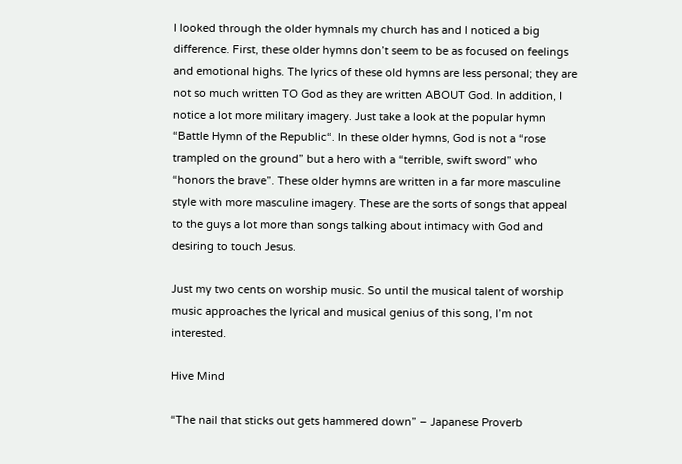I looked through the older hymnals my church has and I noticed a big difference. First, these older hymns don’t seem to be as focused on feelings and emotional highs. The lyrics of these old hymns are less personal; they are not so much written TO God as they are written ABOUT God. In addition, I notice a lot more military imagery. Just take a look at the popular hymn “Battle Hymn of the Republic“. In these older hymns, God is not a “rose trampled on the ground” but a hero with a “terrible, swift sword” who “honors the brave”. These older hymns are written in a far more masculine style with more masculine imagery. These are the sorts of songs that appeal to the guys a lot more than songs talking about intimacy with God and desiring to touch Jesus.

Just my two cents on worship music. So until the musical talent of worship music approaches the lyrical and musical genius of this song, I’m not interested.

Hive Mind

“The nail that sticks out gets hammered down” – Japanese Proverb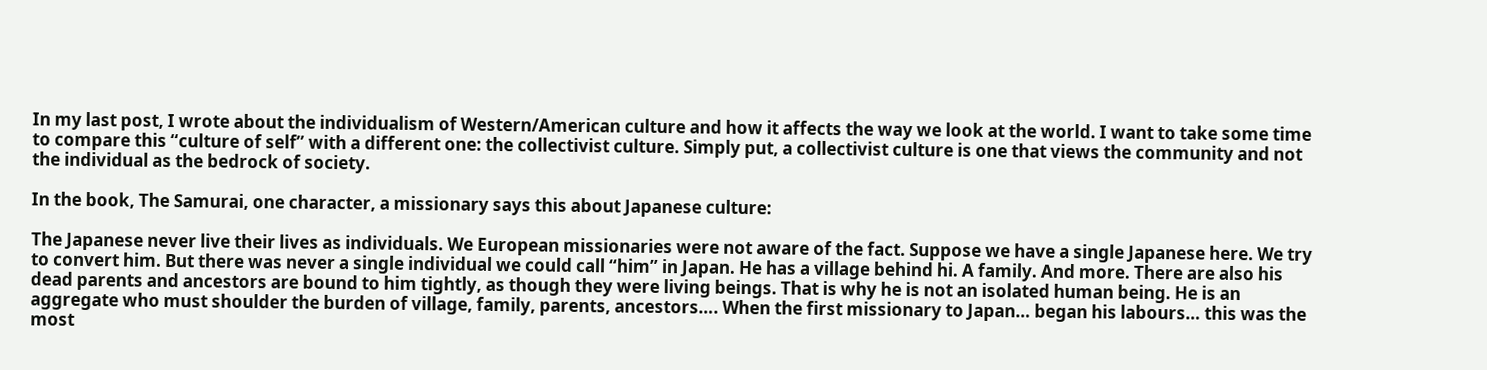In my last post, I wrote about the individualism of Western/American culture and how it affects the way we look at the world. I want to take some time to compare this “culture of self” with a different one: the collectivist culture. Simply put, a collectivist culture is one that views the community and not the individual as the bedrock of society.

In the book, The Samurai, one character, a missionary says this about Japanese culture:

The Japanese never live their lives as individuals. We European missionaries were not aware of the fact. Suppose we have a single Japanese here. We try to convert him. But there was never a single individual we could call “him” in Japan. He has a village behind hi. A family. And more. There are also his dead parents and ancestors are bound to him tightly, as though they were living beings. That is why he is not an isolated human being. He is an aggregate who must shoulder the burden of village, family, parents, ancestors…. When the first missionary to Japan… began his labours… this was the most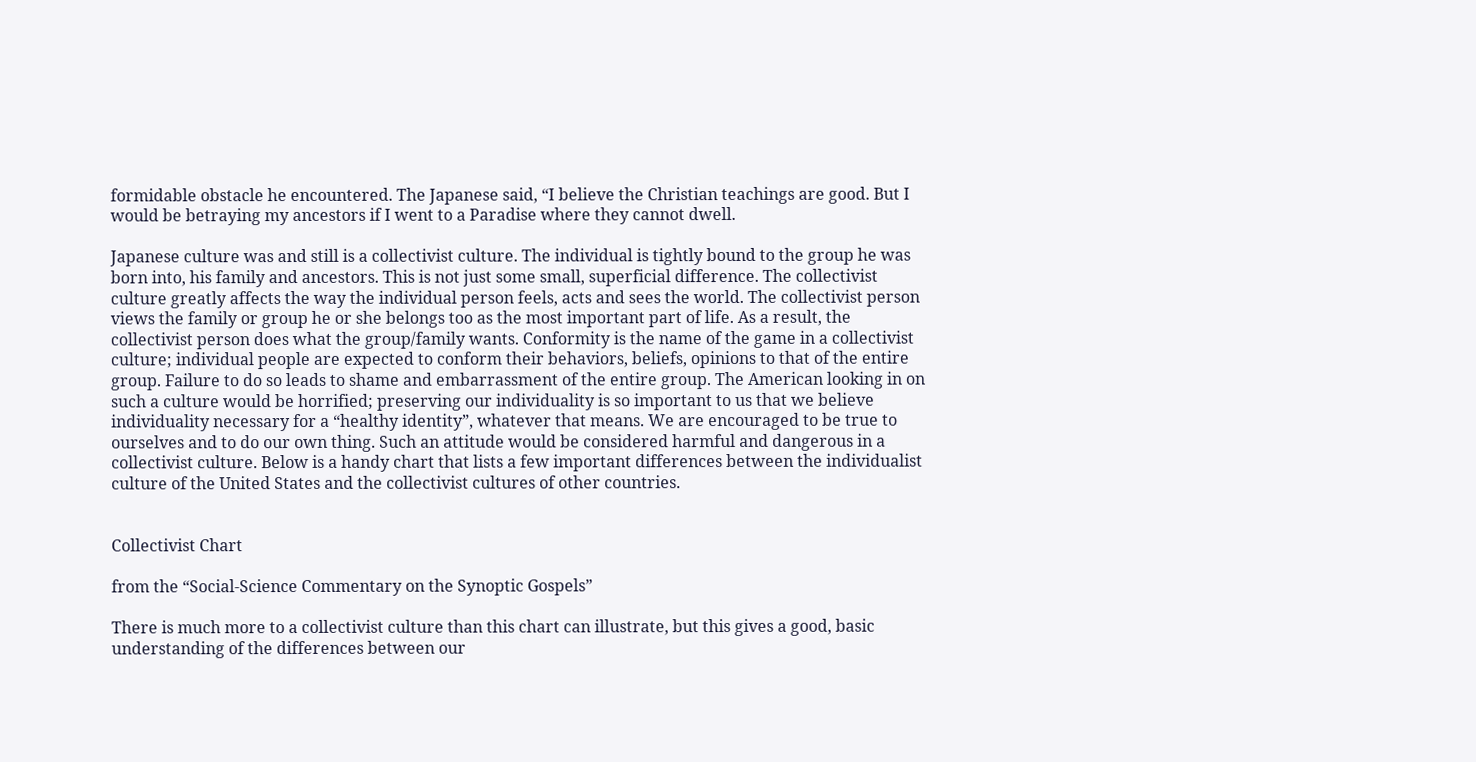formidable obstacle he encountered. The Japanese said, “I believe the Christian teachings are good. But I would be betraying my ancestors if I went to a Paradise where they cannot dwell.

Japanese culture was and still is a collectivist culture. The individual is tightly bound to the group he was born into, his family and ancestors. This is not just some small, superficial difference. The collectivist culture greatly affects the way the individual person feels, acts and sees the world. The collectivist person views the family or group he or she belongs too as the most important part of life. As a result, the collectivist person does what the group/family wants. Conformity is the name of the game in a collectivist culture; individual people are expected to conform their behaviors, beliefs, opinions to that of the entire group. Failure to do so leads to shame and embarrassment of the entire group. The American looking in on such a culture would be horrified; preserving our individuality is so important to us that we believe individuality necessary for a “healthy identity”, whatever that means. We are encouraged to be true to ourselves and to do our own thing. Such an attitude would be considered harmful and dangerous in a collectivist culture. Below is a handy chart that lists a few important differences between the individualist culture of the United States and the collectivist cultures of other countries.


Collectivist Chart

from the “Social-Science Commentary on the Synoptic Gospels”

There is much more to a collectivist culture than this chart can illustrate, but this gives a good, basic understanding of the differences between our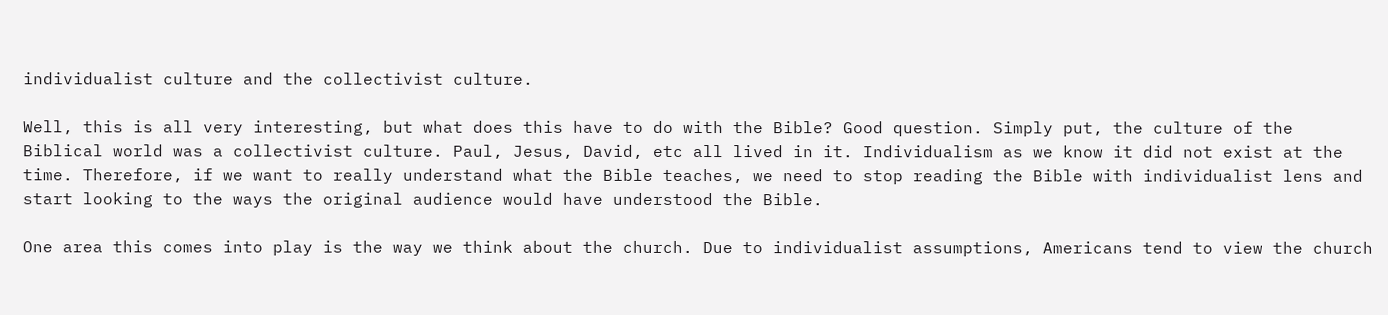individualist culture and the collectivist culture.

Well, this is all very interesting, but what does this have to do with the Bible? Good question. Simply put, the culture of the Biblical world was a collectivist culture. Paul, Jesus, David, etc all lived in it. Individualism as we know it did not exist at the time. Therefore, if we want to really understand what the Bible teaches, we need to stop reading the Bible with individualist lens and start looking to the ways the original audience would have understood the Bible.

One area this comes into play is the way we think about the church. Due to individualist assumptions, Americans tend to view the church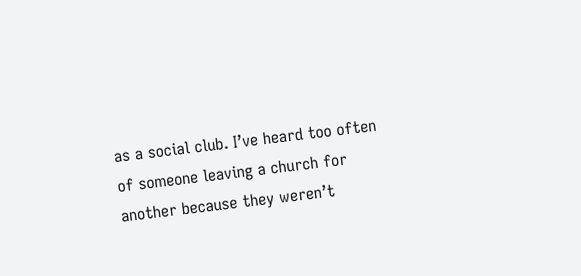as a social club. I’ve heard too often of someone leaving a church for another because they weren’t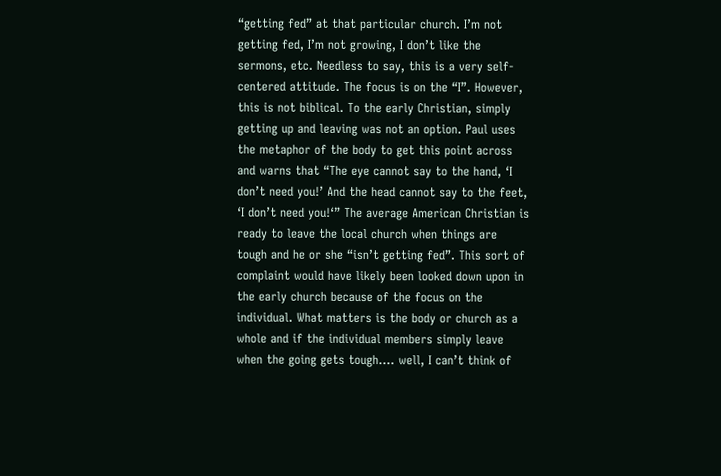“getting fed” at that particular church. I’m not getting fed, I’m not growing, I don’t like the sermons, etc. Needless to say, this is a very self-centered attitude. The focus is on the “I”. However, this is not biblical. To the early Christian, simply getting up and leaving was not an option. Paul uses the metaphor of the body to get this point across and warns that “The eye cannot say to the hand, ‘I don’t need you!’ And the head cannot say to the feet, ‘I don’t need you!‘” The average American Christian is ready to leave the local church when things are tough and he or she “isn’t getting fed”. This sort of complaint would have likely been looked down upon in the early church because of the focus on the individual. What matters is the body or church as a whole and if the individual members simply leave when the going gets tough…. well, I can’t think of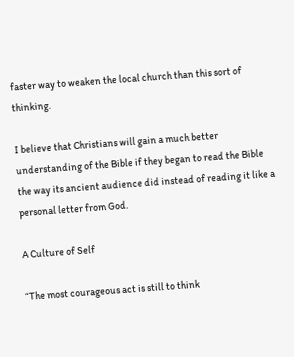faster way to weaken the local church than this sort of thinking.

I believe that Christians will gain a much better understanding of the Bible if they began to read the Bible the way its ancient audience did instead of reading it like a personal letter from God.

A Culture of Self

“The most courageous act is still to think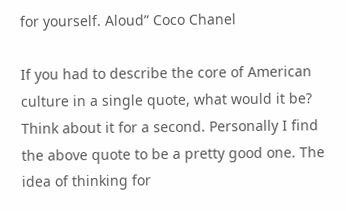for yourself. Aloud” Coco Chanel

If you had to describe the core of American culture in a single quote, what would it be? Think about it for a second. Personally I find the above quote to be a pretty good one. The idea of thinking for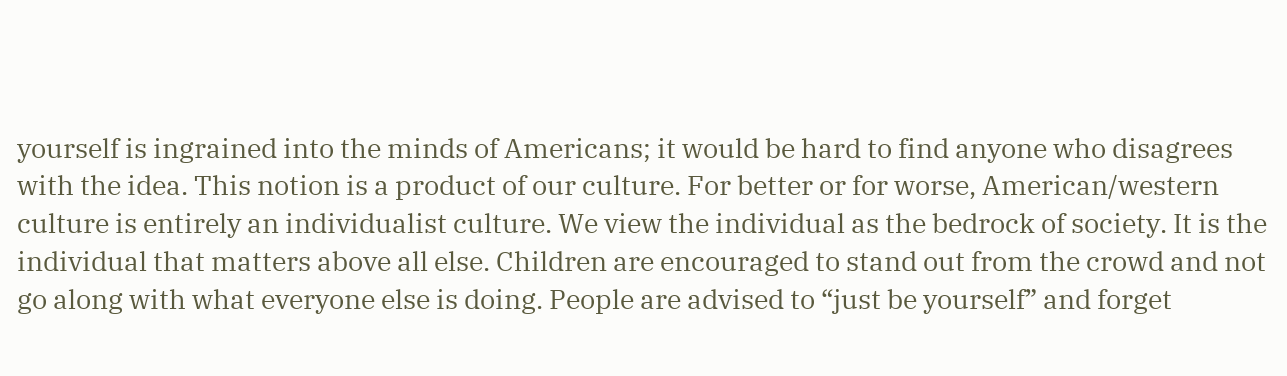yourself is ingrained into the minds of Americans; it would be hard to find anyone who disagrees with the idea. This notion is a product of our culture. For better or for worse, American/western culture is entirely an individualist culture. We view the individual as the bedrock of society. It is the individual that matters above all else. Children are encouraged to stand out from the crowd and not go along with what everyone else is doing. People are advised to “just be yourself” and forget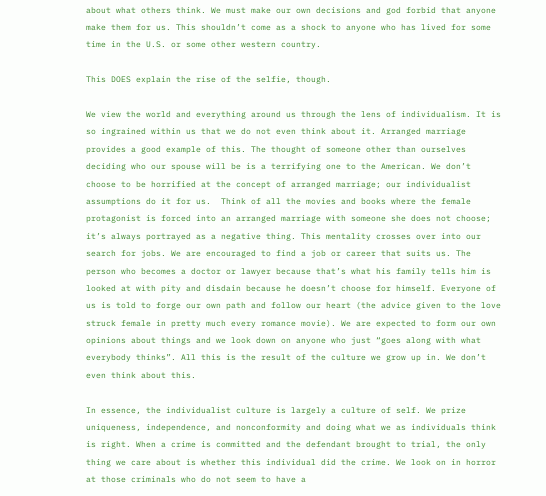about what others think. We must make our own decisions and god forbid that anyone make them for us. This shouldn’t come as a shock to anyone who has lived for some time in the U.S. or some other western country.

This DOES explain the rise of the selfie, though.

We view the world and everything around us through the lens of individualism. It is so ingrained within us that we do not even think about it. Arranged marriage provides a good example of this. The thought of someone other than ourselves deciding who our spouse will be is a terrifying one to the American. We don’t choose to be horrified at the concept of arranged marriage; our individualist assumptions do it for us.  Think of all the movies and books where the female protagonist is forced into an arranged marriage with someone she does not choose; it’s always portrayed as a negative thing. This mentality crosses over into our search for jobs. We are encouraged to find a job or career that suits us. The person who becomes a doctor or lawyer because that’s what his family tells him is looked at with pity and disdain because he doesn’t choose for himself. Everyone of us is told to forge our own path and follow our heart (the advice given to the love struck female in pretty much every romance movie). We are expected to form our own opinions about things and we look down on anyone who just “goes along with what everybody thinks”. All this is the result of the culture we grow up in. We don’t even think about this.

In essence, the individualist culture is largely a culture of self. We prize uniqueness, independence, and nonconformity and doing what we as individuals think is right. When a crime is committed and the defendant brought to trial, the only thing we care about is whether this individual did the crime. We look on in horror at those criminals who do not seem to have a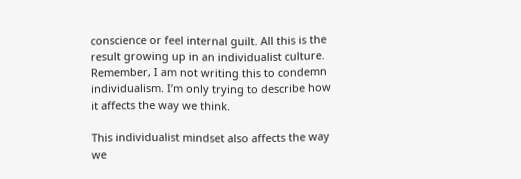conscience or feel internal guilt. All this is the result growing up in an individualist culture. Remember, I am not writing this to condemn individualism. I’m only trying to describe how it affects the way we think.

This individualist mindset also affects the way we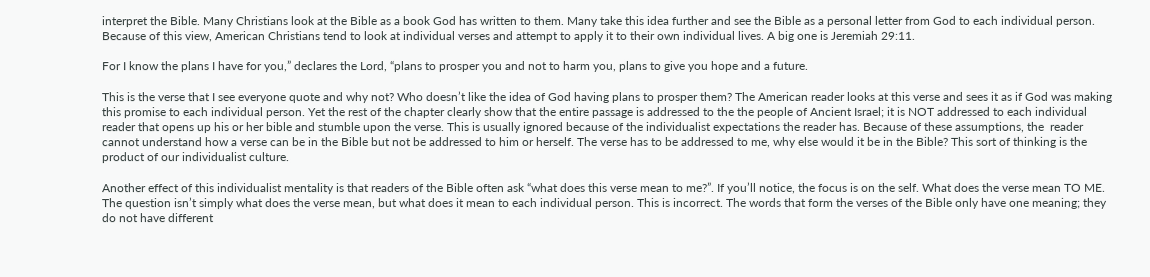interpret the Bible. Many Christians look at the Bible as a book God has written to them. Many take this idea further and see the Bible as a personal letter from God to each individual person. Because of this view, American Christians tend to look at individual verses and attempt to apply it to their own individual lives. A big one is Jeremiah 29:11.

For I know the plans I have for you,” declares the Lord, “plans to prosper you and not to harm you, plans to give you hope and a future.

This is the verse that I see everyone quote and why not? Who doesn’t like the idea of God having plans to prosper them? The American reader looks at this verse and sees it as if God was making this promise to each individual person. Yet the rest of the chapter clearly show that the entire passage is addressed to the the people of Ancient Israel; it is NOT addressed to each individual reader that opens up his or her bible and stumble upon the verse. This is usually ignored because of the individualist expectations the reader has. Because of these assumptions, the  reader cannot understand how a verse can be in the Bible but not be addressed to him or herself. The verse has to be addressed to me, why else would it be in the Bible? This sort of thinking is the product of our individualist culture.

Another effect of this individualist mentality is that readers of the Bible often ask “what does this verse mean to me?”. If you’ll notice, the focus is on the self. What does the verse mean TO ME. The question isn’t simply what does the verse mean, but what does it mean to each individual person. This is incorrect. The words that form the verses of the Bible only have one meaning; they do not have different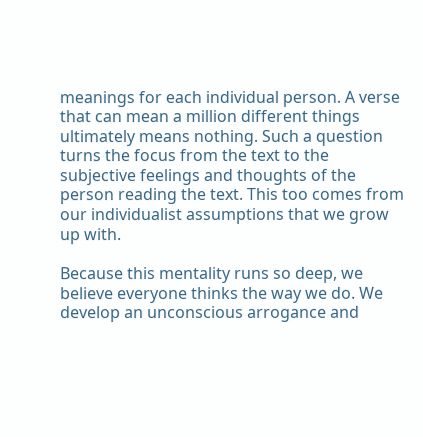meanings for each individual person. A verse that can mean a million different things ultimately means nothing. Such a question turns the focus from the text to the subjective feelings and thoughts of the person reading the text. This too comes from our individualist assumptions that we grow up with.

Because this mentality runs so deep, we believe everyone thinks the way we do. We develop an unconscious arrogance and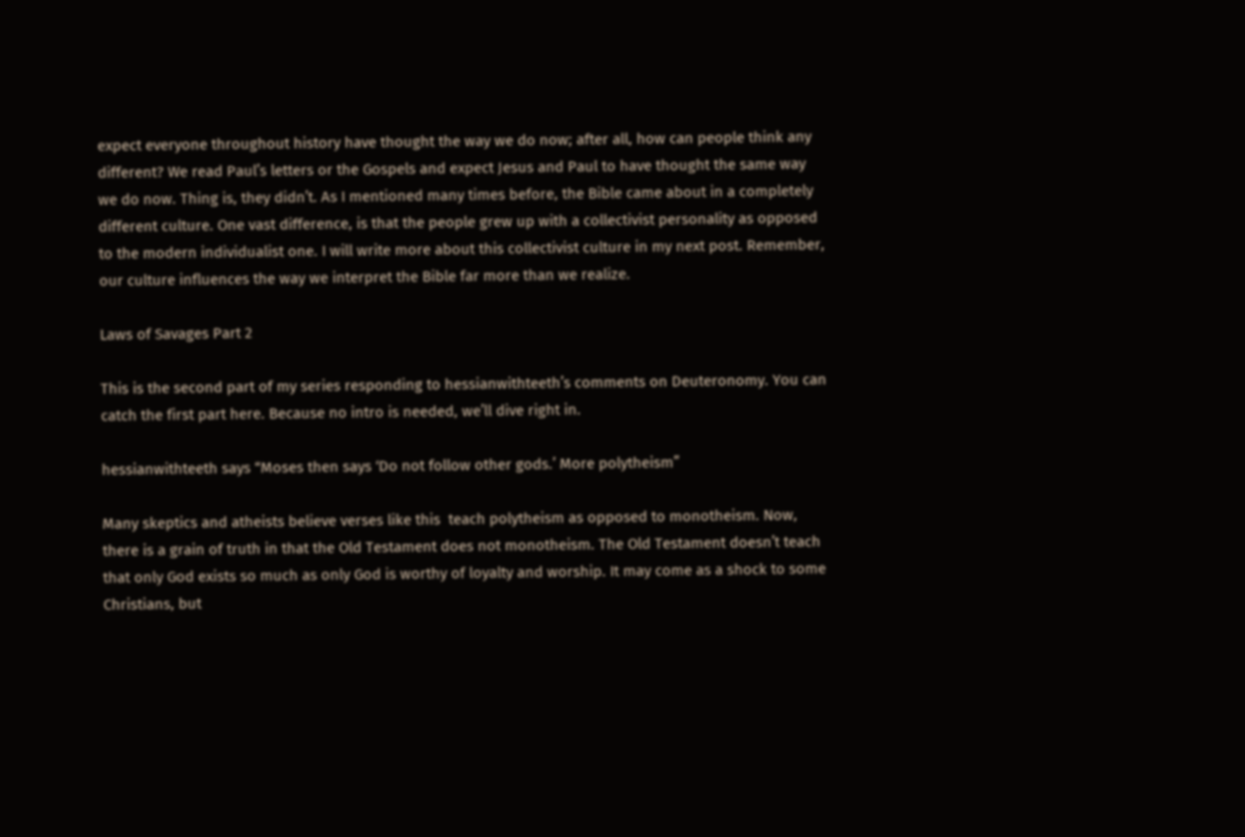expect everyone throughout history have thought the way we do now; after all, how can people think any different? We read Paul’s letters or the Gospels and expect Jesus and Paul to have thought the same way we do now. Thing is, they didn’t. As I mentioned many times before, the Bible came about in a completely different culture. One vast difference, is that the people grew up with a collectivist personality as opposed to the modern individualist one. I will write more about this collectivist culture in my next post. Remember, our culture influences the way we interpret the Bible far more than we realize.

Laws of Savages Part 2

This is the second part of my series responding to hessianwithteeth’s comments on Deuteronomy. You can catch the first part here. Because no intro is needed, we’ll dive right in.

hessianwithteeth says “Moses then says ‘Do not follow other gods.’ More polytheism”

Many skeptics and atheists believe verses like this  teach polytheism as opposed to monotheism. Now, there is a grain of truth in that the Old Testament does not monotheism. The Old Testament doesn’t teach that only God exists so much as only God is worthy of loyalty and worship. It may come as a shock to some Christians, but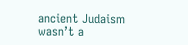ancient Judaism wasn’t a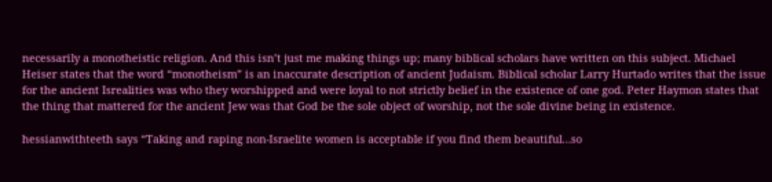necessarily a monotheistic religion. And this isn’t just me making things up; many biblical scholars have written on this subject. Michael Heiser states that the word “monotheism” is an inaccurate description of ancient Judaism. Biblical scholar Larry Hurtado writes that the issue for the ancient Isrealities was who they worshipped and were loyal to not strictly belief in the existence of one god. Peter Haymon states that the thing that mattered for the ancient Jew was that God be the sole object of worship, not the sole divine being in existence.

hessianwithteeth says “Taking and raping non-Israelite women is acceptable if you find them beautiful…so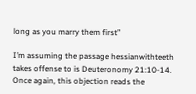long as you marry them first”

I’m assuming the passage hessianwithteeth takes offense to is Deuteronomy 21:10-14. Once again, this objection reads the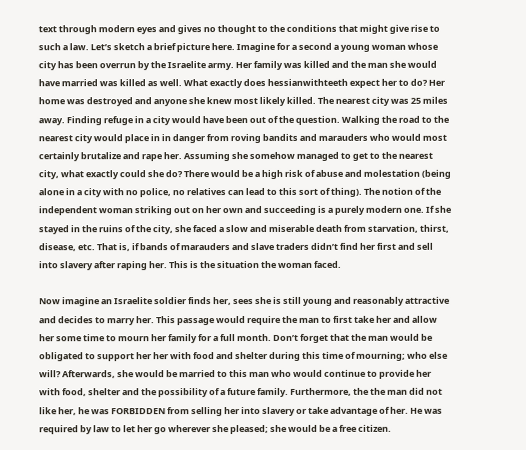text through modern eyes and gives no thought to the conditions that might give rise to such a law. Let’s sketch a brief picture here. Imagine for a second a young woman whose city has been overrun by the Israelite army. Her family was killed and the man she would have married was killed as well. What exactly does hessianwithteeth expect her to do? Her home was destroyed and anyone she knew most likely killed. The nearest city was 25 miles away. Finding refuge in a city would have been out of the question. Walking the road to the nearest city would place in in danger from roving bandits and marauders who would most certainly brutalize and rape her. Assuming she somehow managed to get to the nearest city, what exactly could she do? There would be a high risk of abuse and molestation (being alone in a city with no police, no relatives can lead to this sort of thing). The notion of the independent woman striking out on her own and succeeding is a purely modern one. If she stayed in the ruins of the city, she faced a slow and miserable death from starvation, thirst, disease, etc. That is, if bands of marauders and slave traders didn’t find her first and sell into slavery after raping her. This is the situation the woman faced.

Now imagine an Israelite soldier finds her, sees she is still young and reasonably attractive and decides to marry her. This passage would require the man to first take her and allow her some time to mourn her family for a full month. Don’t forget that the man would be obligated to support her her with food and shelter during this time of mourning; who else will? Afterwards, she would be married to this man who would continue to provide her with food, shelter and the possibility of a future family. Furthermore, the the man did not like her, he was FORBIDDEN from selling her into slavery or take advantage of her. He was required by law to let her go wherever she pleased; she would be a free citizen.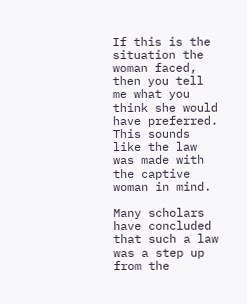If this is the situation the woman faced, then you tell me what you think she would have preferred. This sounds like the law was made with the captive woman in mind.

Many scholars have concluded that such a law was a step up from the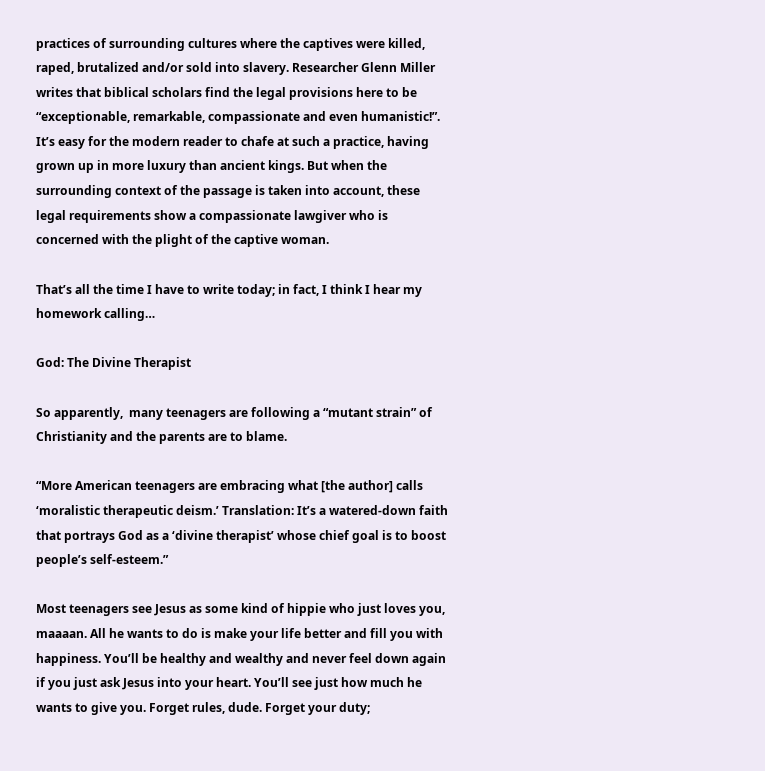practices of surrounding cultures where the captives were killed, raped, brutalized and/or sold into slavery. Researcher Glenn Miller writes that biblical scholars find the legal provisions here to be “exceptionable, remarkable, compassionate and even humanistic!”. It’s easy for the modern reader to chafe at such a practice, having grown up in more luxury than ancient kings. But when the surrounding context of the passage is taken into account, these legal requirements show a compassionate lawgiver who is concerned with the plight of the captive woman.

That’s all the time I have to write today; in fact, I think I hear my homework calling…

God: The Divine Therapist

So apparently,  many teenagers are following a “mutant strain” of Christianity and the parents are to blame.

“More American teenagers are embracing what [the author] calls ‘moralistic therapeutic deism.’ Translation: It’s a watered-down faith that portrays God as a ‘divine therapist’ whose chief goal is to boost people’s self-esteem.”

Most teenagers see Jesus as some kind of hippie who just loves you, maaaan. All he wants to do is make your life better and fill you with happiness. You’ll be healthy and wealthy and never feel down again if you just ask Jesus into your heart. You’ll see just how much he wants to give you. Forget rules, dude. Forget your duty;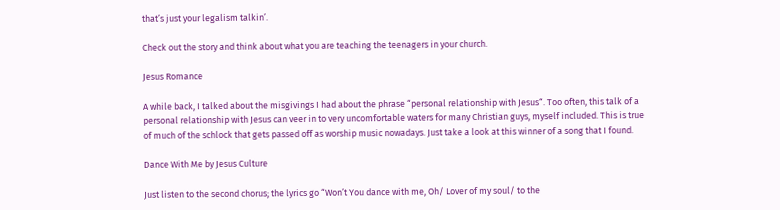that’s just your legalism talkin’.

Check out the story and think about what you are teaching the teenagers in your church.

Jesus Romance

A while back, I talked about the misgivings I had about the phrase “personal relationship with Jesus“. Too often, this talk of a personal relationship with Jesus can veer in to very uncomfortable waters for many Christian guys, myself included. This is true of much of the schlock that gets passed off as worship music nowadays. Just take a look at this winner of a song that I found.

Dance With Me by Jesus Culture

Just listen to the second chorus; the lyrics go “Won’t You dance with me, Oh/ Lover of my soul/ to the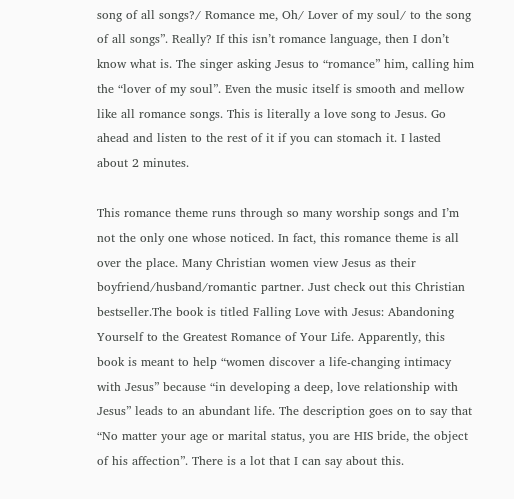song of all songs?/ Romance me, Oh/ Lover of my soul/ to the song of all songs”. Really? If this isn’t romance language, then I don’t know what is. The singer asking Jesus to “romance” him, calling him the “lover of my soul”. Even the music itself is smooth and mellow like all romance songs. This is literally a love song to Jesus. Go ahead and listen to the rest of it if you can stomach it. I lasted about 2 minutes.

This romance theme runs through so many worship songs and I’m not the only one whose noticed. In fact, this romance theme is all over the place. Many Christian women view Jesus as their boyfriend/husband/romantic partner. Just check out this Christian bestseller.The book is titled Falling Love with Jesus: Abandoning Yourself to the Greatest Romance of Your Life. Apparently, this book is meant to help “women discover a life-changing intimacy with Jesus” because “in developing a deep, love relationship with Jesus” leads to an abundant life. The description goes on to say that “No matter your age or marital status, you are HIS bride, the object of his affection”. There is a lot that I can say about this.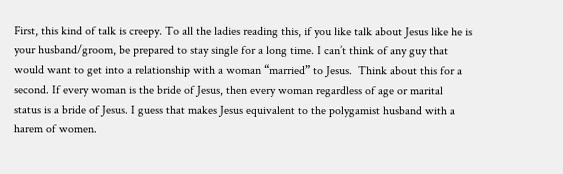First, this kind of talk is creepy. To all the ladies reading this, if you like talk about Jesus like he is your husband/groom, be prepared to stay single for a long time. I can’t think of any guy that would want to get into a relationship with a woman “married” to Jesus.  Think about this for a second. If every woman is the bride of Jesus, then every woman regardless of age or marital status is a bride of Jesus. I guess that makes Jesus equivalent to the polygamist husband with a harem of women.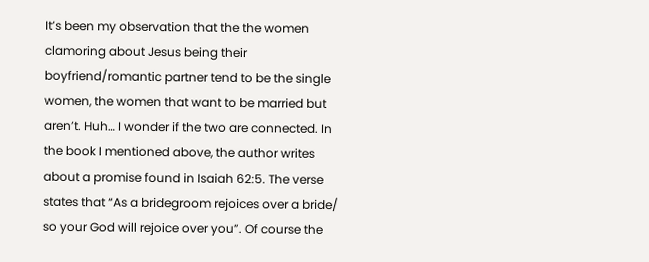It’s been my observation that the the women clamoring about Jesus being their boyfriend/romantic partner tend to be the single women, the women that want to be married but aren’t. Huh… I wonder if the two are connected. In the book I mentioned above, the author writes about a promise found in Isaiah 62:5. The verse states that “As a bridegroom rejoices over a bride/ so your God will rejoice over you”. Of course the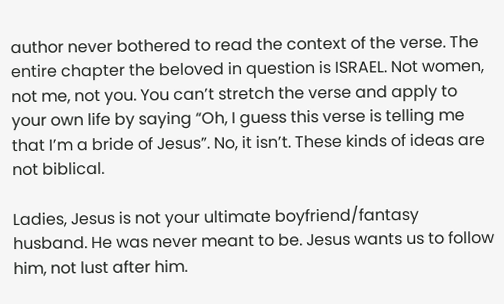author never bothered to read the context of the verse. The entire chapter the beloved in question is ISRAEL. Not women, not me, not you. You can’t stretch the verse and apply to your own life by saying “Oh, I guess this verse is telling me that I’m a bride of Jesus”. No, it isn’t. These kinds of ideas are not biblical.

Ladies, Jesus is not your ultimate boyfriend/fantasy husband. He was never meant to be. Jesus wants us to follow him, not lust after him.